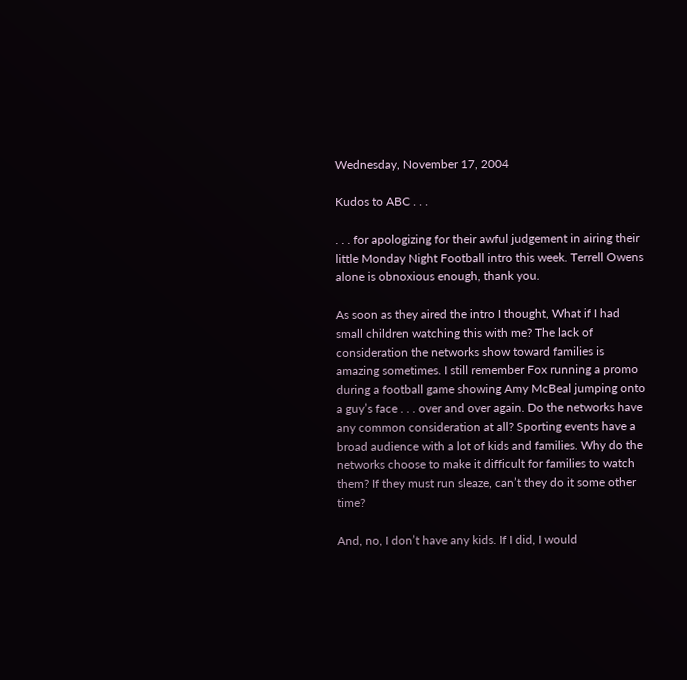Wednesday, November 17, 2004

Kudos to ABC . . .

. . . for apologizing for their awful judgement in airing their little Monday Night Football intro this week. Terrell Owens alone is obnoxious enough, thank you.

As soon as they aired the intro I thought, What if I had small children watching this with me? The lack of consideration the networks show toward families is amazing sometimes. I still remember Fox running a promo during a football game showing Amy McBeal jumping onto a guy’s face . . . over and over again. Do the networks have any common consideration at all? Sporting events have a broad audience with a lot of kids and families. Why do the networks choose to make it difficult for families to watch them? If they must run sleaze, can’t they do it some other time?

And, no, I don’t have any kids. If I did, I would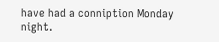have had a conniption Monday night.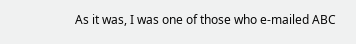As it was, I was one of those who e-mailed ABC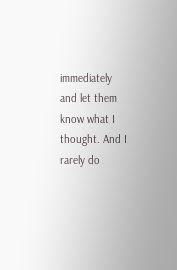immediately and let them know what I thought. And I rarely do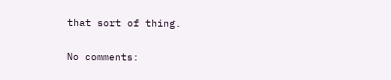that sort of thing.

No comments: